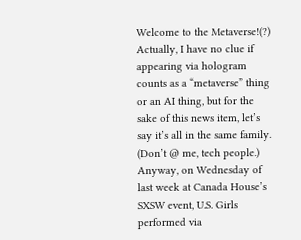Welcome to the Metaverse!(?) Actually, I have no clue if appearing via hologram counts as a “metaverse” thing or an AI thing, but for the sake of this news item, let’s say it’s all in the same family. (Don’t @ me, tech people.) Anyway, on Wednesday of last week at Canada House’s SXSW event, U.S. Girls performed via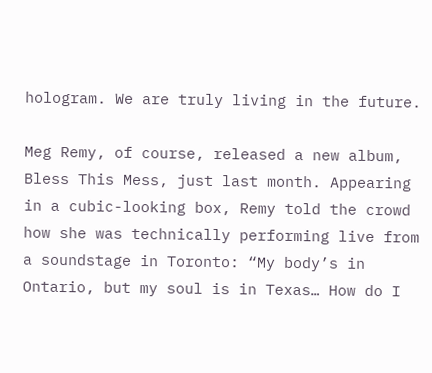hologram. We are truly living in the future.

Meg Remy, of course, released a new album, Bless This Mess, just last month. Appearing in a cubic-looking box, Remy told the crowd how she was technically performing live from a soundstage in Toronto: “My body’s in Ontario, but my soul is in Texas… How do I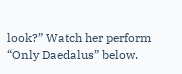look?” Watch her perform “Only Daedalus” below.